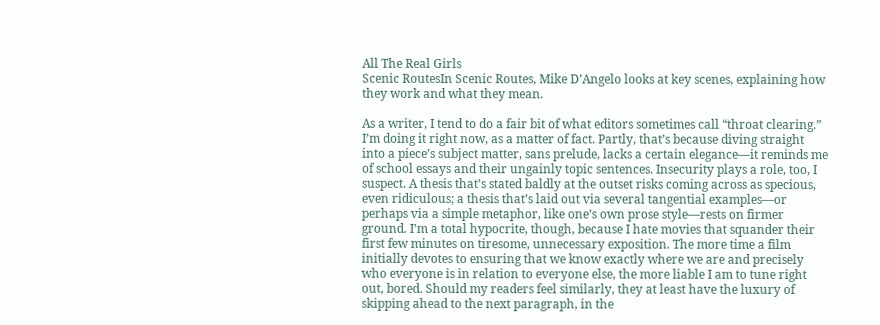All The Real Girls
Scenic RoutesIn Scenic Routes, Mike D’Angelo looks at key scenes, explaining how they work and what they mean.

As a writer, I tend to do a fair bit of what editors sometimes call “throat clearing.” I’m doing it right now, as a matter of fact. Partly, that’s because diving straight into a piece’s subject matter, sans prelude, lacks a certain elegance—it reminds me of school essays and their ungainly topic sentences. Insecurity plays a role, too, I suspect. A thesis that’s stated baldly at the outset risks coming across as specious, even ridiculous; a thesis that’s laid out via several tangential examples—or perhaps via a simple metaphor, like one’s own prose style—rests on firmer ground. I’m a total hypocrite, though, because I hate movies that squander their first few minutes on tiresome, unnecessary exposition. The more time a film initially devotes to ensuring that we know exactly where we are and precisely who everyone is in relation to everyone else, the more liable I am to tune right out, bored. Should my readers feel similarly, they at least have the luxury of skipping ahead to the next paragraph, in the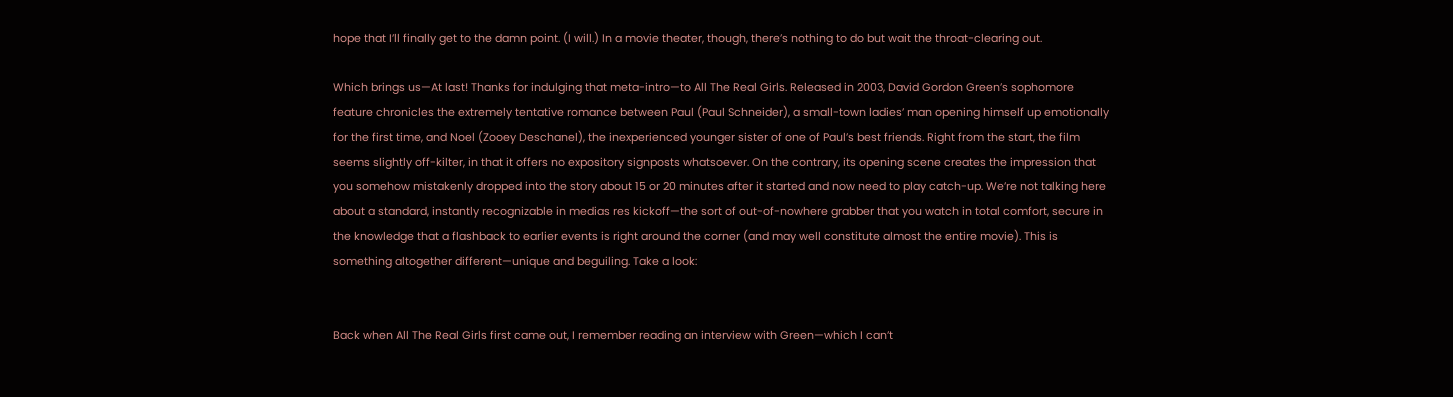hope that I’ll finally get to the damn point. (I will.) In a movie theater, though, there’s nothing to do but wait the throat-clearing out.

Which brings us—At last! Thanks for indulging that meta-intro—to All The Real Girls. Released in 2003, David Gordon Green’s sophomore feature chronicles the extremely tentative romance between Paul (Paul Schneider), a small-town ladies’ man opening himself up emotionally for the first time, and Noel (Zooey Deschanel), the inexperienced younger sister of one of Paul’s best friends. Right from the start, the film seems slightly off-kilter, in that it offers no expository signposts whatsoever. On the contrary, its opening scene creates the impression that you somehow mistakenly dropped into the story about 15 or 20 minutes after it started and now need to play catch-up. We’re not talking here about a standard, instantly recognizable in medias res kickoff—the sort of out-of-nowhere grabber that you watch in total comfort, secure in the knowledge that a flashback to earlier events is right around the corner (and may well constitute almost the entire movie). This is something altogether different—unique and beguiling. Take a look:


Back when All The Real Girls first came out, I remember reading an interview with Green—which I can’t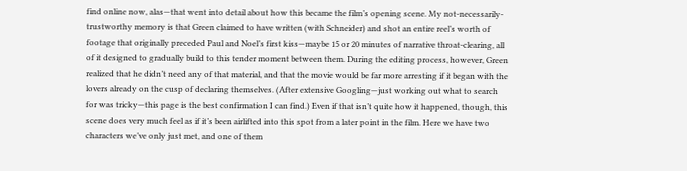find online now, alas—that went into detail about how this became the film’s opening scene. My not-necessarily-trustworthy memory is that Green claimed to have written (with Schneider) and shot an entire reel’s worth of footage that originally preceded Paul and Noel’s first kiss—maybe 15 or 20 minutes of narrative throat-clearing, all of it designed to gradually build to this tender moment between them. During the editing process, however, Green realized that he didn’t need any of that material, and that the movie would be far more arresting if it began with the lovers already on the cusp of declaring themselves. (After extensive Googling—just working out what to search for was tricky—this page is the best confirmation I can find.) Even if that isn’t quite how it happened, though, this scene does very much feel as if it’s been airlifted into this spot from a later point in the film. Here we have two characters we’ve only just met, and one of them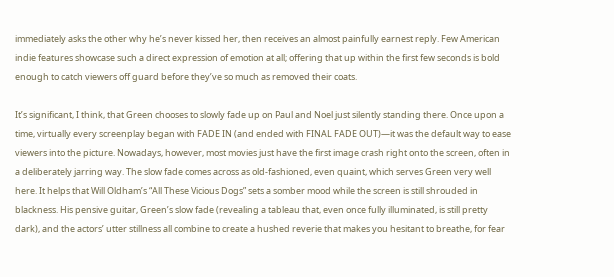immediately asks the other why he’s never kissed her, then receives an almost painfully earnest reply. Few American indie features showcase such a direct expression of emotion at all; offering that up within the first few seconds is bold enough to catch viewers off guard before they’ve so much as removed their coats.

It’s significant, I think, that Green chooses to slowly fade up on Paul and Noel just silently standing there. Once upon a time, virtually every screenplay began with FADE IN (and ended with FINAL FADE OUT)—it was the default way to ease viewers into the picture. Nowadays, however, most movies just have the first image crash right onto the screen, often in a deliberately jarring way. The slow fade comes across as old-fashioned, even quaint, which serves Green very well here. It helps that Will Oldham’s “All These Vicious Dogs” sets a somber mood while the screen is still shrouded in blackness. His pensive guitar, Green’s slow fade (revealing a tableau that, even once fully illuminated, is still pretty dark), and the actors’ utter stillness all combine to create a hushed reverie that makes you hesitant to breathe, for fear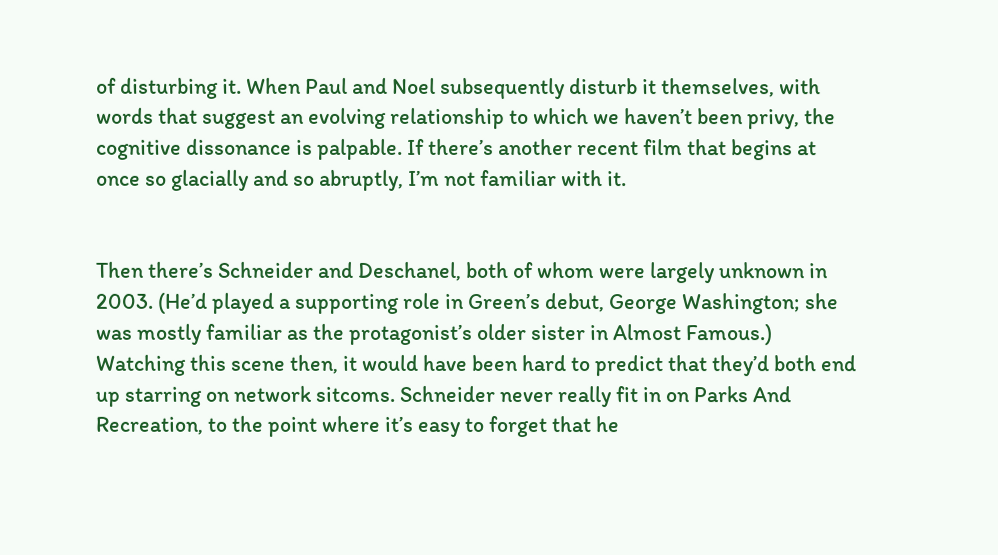of disturbing it. When Paul and Noel subsequently disturb it themselves, with words that suggest an evolving relationship to which we haven’t been privy, the cognitive dissonance is palpable. If there’s another recent film that begins at once so glacially and so abruptly, I’m not familiar with it.


Then there’s Schneider and Deschanel, both of whom were largely unknown in 2003. (He’d played a supporting role in Green’s debut, George Washington; she was mostly familiar as the protagonist’s older sister in Almost Famous.) Watching this scene then, it would have been hard to predict that they’d both end up starring on network sitcoms. Schneider never really fit in on Parks And Recreation, to the point where it’s easy to forget that he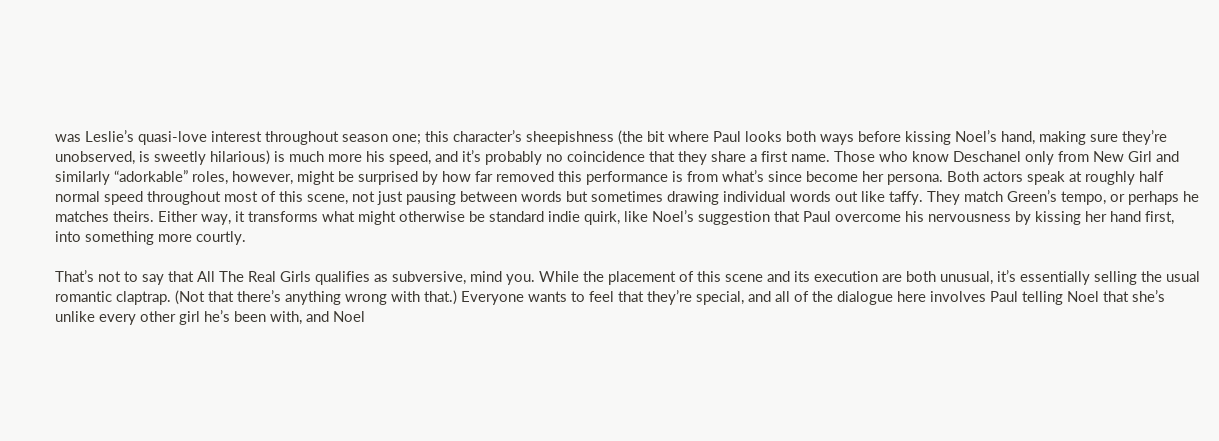was Leslie’s quasi-love interest throughout season one; this character’s sheepishness (the bit where Paul looks both ways before kissing Noel’s hand, making sure they’re unobserved, is sweetly hilarious) is much more his speed, and it’s probably no coincidence that they share a first name. Those who know Deschanel only from New Girl and similarly “adorkable” roles, however, might be surprised by how far removed this performance is from what’s since become her persona. Both actors speak at roughly half normal speed throughout most of this scene, not just pausing between words but sometimes drawing individual words out like taffy. They match Green’s tempo, or perhaps he matches theirs. Either way, it transforms what might otherwise be standard indie quirk, like Noel’s suggestion that Paul overcome his nervousness by kissing her hand first, into something more courtly.

That’s not to say that All The Real Girls qualifies as subversive, mind you. While the placement of this scene and its execution are both unusual, it’s essentially selling the usual romantic claptrap. (Not that there’s anything wrong with that.) Everyone wants to feel that they’re special, and all of the dialogue here involves Paul telling Noel that she’s unlike every other girl he’s been with, and Noel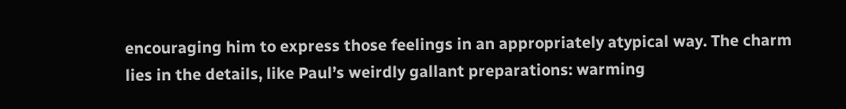encouraging him to express those feelings in an appropriately atypical way. The charm lies in the details, like Paul’s weirdly gallant preparations: warming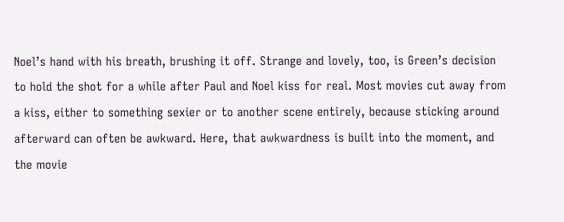Noel’s hand with his breath, brushing it off. Strange and lovely, too, is Green’s decision to hold the shot for a while after Paul and Noel kiss for real. Most movies cut away from a kiss, either to something sexier or to another scene entirely, because sticking around afterward can often be awkward. Here, that awkwardness is built into the moment, and the movie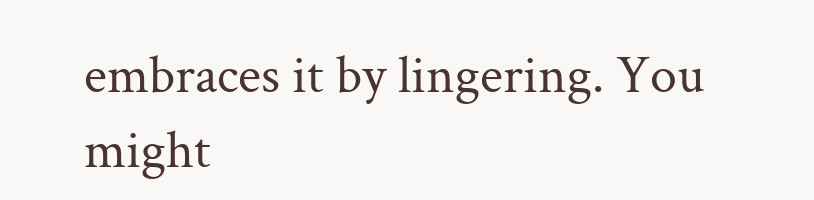embraces it by lingering. You might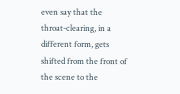even say that the throat-clearing, in a different form, gets shifted from the front of the scene to the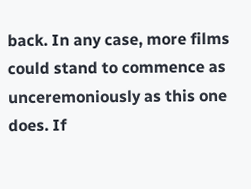back. In any case, more films could stand to commence as unceremoniously as this one does. If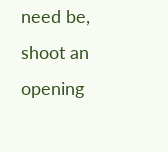need be, shoot an opening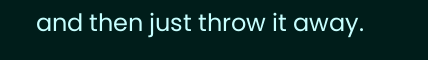and then just throw it away.